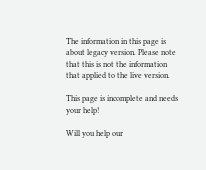The information in this page is about legacy version. Please note that this is not the information that applied to the live version.

This page is incomplete and needs your help!

Will you help our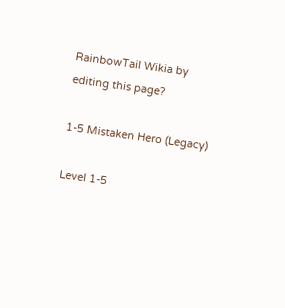RainbowTail Wikia by editing this page?

1-5 Mistaken Hero (Legacy)

Level 1-5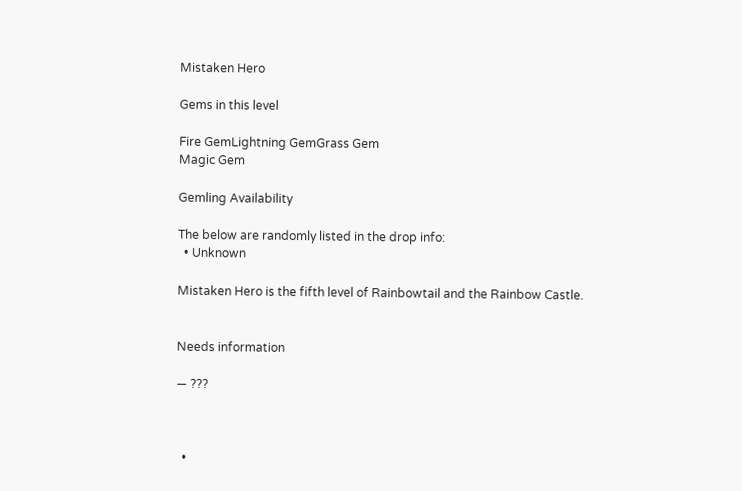Mistaken Hero

Gems in this level

Fire GemLightning GemGrass Gem
Magic Gem

Gemling Availability

The below are randomly listed in the drop info:
  • Unknown

Mistaken Hero is the fifth level of Rainbowtail and the Rainbow Castle.


Needs information

— ???



  •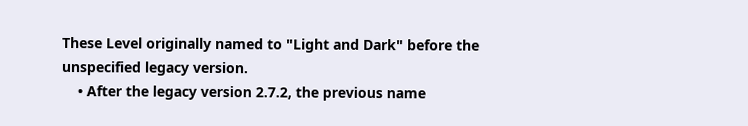These Level originally named to "Light and Dark" before the unspecified legacy version.
    • After the legacy version 2.7.2, the previous name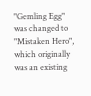"Gemling Egg" was changed to "Mistaken Hero", which originally was an existing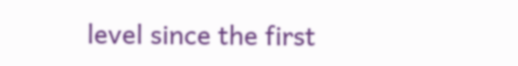level since the first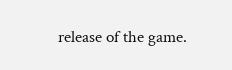release of the game.